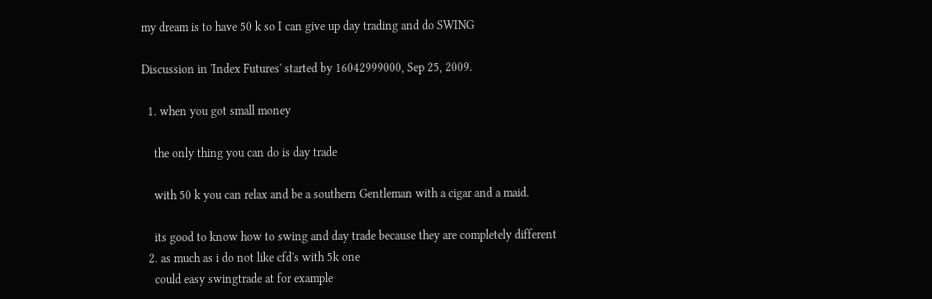my dream is to have 50 k so I can give up day trading and do SWING

Discussion in 'Index Futures' started by 16042999000, Sep 25, 2009.

  1. when you got small money

    the only thing you can do is day trade

    with 50 k you can relax and be a southern Gentleman with a cigar and a maid.

    its good to know how to swing and day trade because they are completely different
  2. as much as i do not like cfd's with 5k one
    could easy swingtrade at for example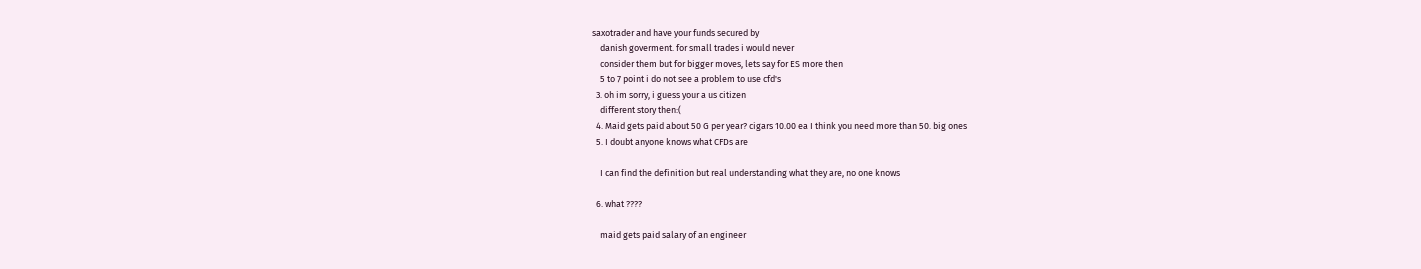saxotrader and have your funds secured by
    danish goverment. for small trades i would never
    consider them but for bigger moves, lets say for ES more then
    5 to 7 point i do not see a problem to use cfd's
  3. oh im sorry, i guess your a us citizen
    different story then:(
  4. Maid gets paid about 50 G per year? cigars 10.00 ea I think you need more than 50. big ones
  5. I doubt anyone knows what CFDs are

    I can find the definition but real understanding what they are, no one knows

  6. what ????

    maid gets paid salary of an engineer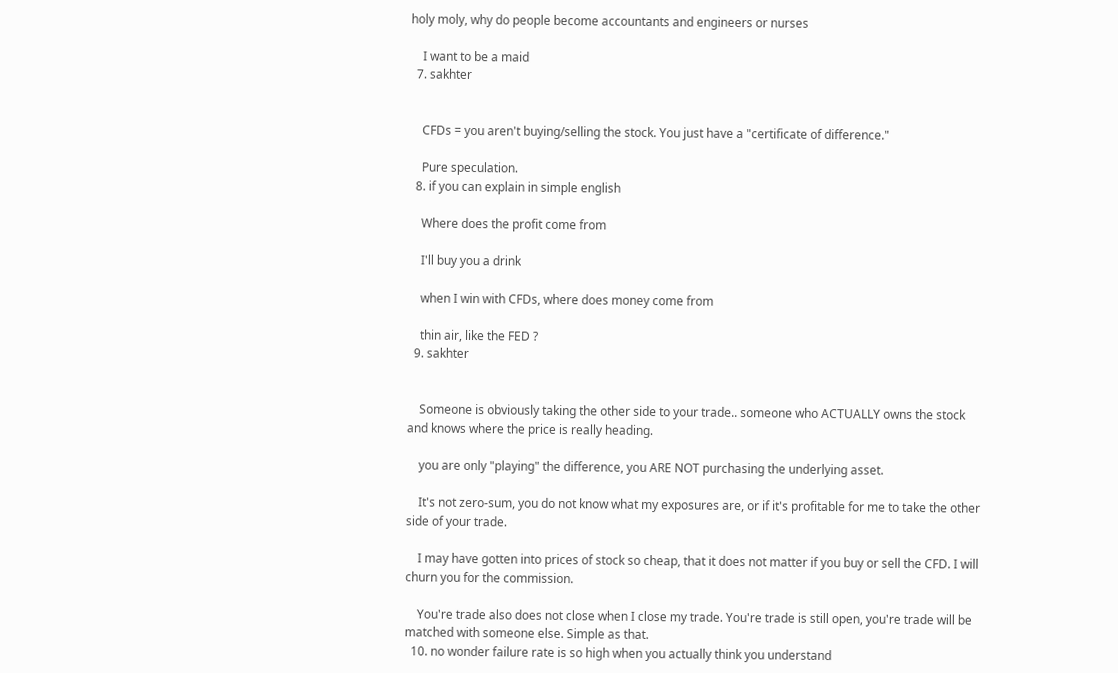holy moly, why do people become accountants and engineers or nurses

    I want to be a maid
  7. sakhter


    CFDs = you aren't buying/selling the stock. You just have a "certificate of difference."

    Pure speculation.
  8. if you can explain in simple english

    Where does the profit come from

    I'll buy you a drink

    when I win with CFDs, where does money come from

    thin air, like the FED ?
  9. sakhter


    Someone is obviously taking the other side to your trade.. someone who ACTUALLY owns the stock and knows where the price is really heading.

    you are only "playing" the difference, you ARE NOT purchasing the underlying asset.

    It's not zero-sum, you do not know what my exposures are, or if it's profitable for me to take the other side of your trade.

    I may have gotten into prices of stock so cheap, that it does not matter if you buy or sell the CFD. I will churn you for the commission.

    You're trade also does not close when I close my trade. You're trade is still open, you're trade will be matched with someone else. Simple as that.
  10. no wonder failure rate is so high when you actually think you understand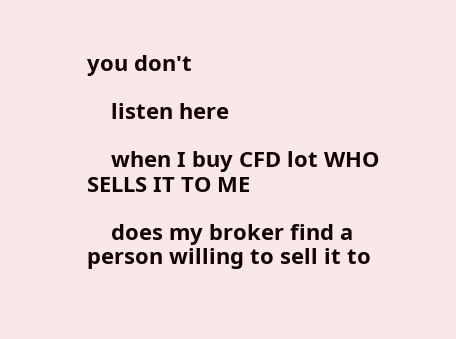you don't

    listen here

    when I buy CFD lot WHO SELLS IT TO ME

    does my broker find a person willing to sell it to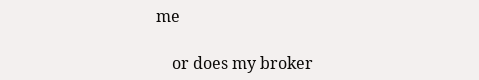me

    or does my broker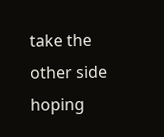take the other side hoping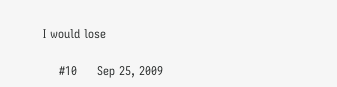I would lose

    #10     Sep 25, 2009